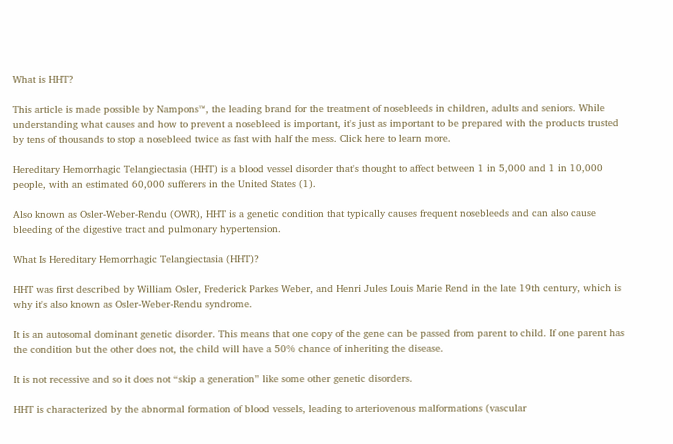What is HHT?

This article is made possible by Nampons™, the leading brand for the treatment of nosebleeds in children, adults and seniors. While understanding what causes and how to prevent a nosebleed is important, it's just as important to be prepared with the products trusted by tens of thousands to stop a nosebleed twice as fast with half the mess. Click here to learn more.

Hereditary Hemorrhagic Telangiectasia (HHT) is a blood vessel disorder that's thought to affect between 1 in 5,000 and 1 in 10,000 people, with an estimated 60,000 sufferers in the United States (1).

Also known as Osler-Weber-Rendu (OWR), HHT is a genetic condition that typically causes frequent nosebleeds and can also cause bleeding of the digestive tract and pulmonary hypertension.

What Is Hereditary Hemorrhagic Telangiectasia (HHT)?

HHT was first described by William Osler, Frederick Parkes Weber, and Henri Jules Louis Marie Rend in the late 19th century, which is why it's also known as Osler-Weber-Rendu syndrome.

It is an autosomal dominant genetic disorder. This means that one copy of the gene can be passed from parent to child. If one parent has the condition but the other does not, the child will have a 50% chance of inheriting the disease.

It is not recessive and so it does not “skip a generation” like some other genetic disorders.

HHT is characterized by the abnormal formation of blood vessels, leading to arteriovenous malformations (vascular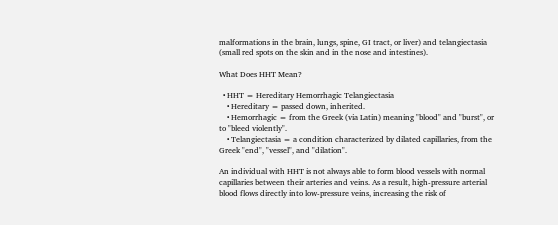malformations in the brain, lungs, spine, GI tract, or liver) and telangiectasia (small red spots on the skin and in the nose and intestines).

What Does HHT Mean?

  • HHT = Hereditary Hemorrhagic Telangiectasia
    • Hereditary = passed down, inherited.
    • Hemorrhagic = from the Greek (via Latin) meaning "blood" and "burst", or to "bleed violently".
    • Telangiectasia = a condition characterized by dilated capillaries, from the Greek "end", "vessel", and "dilation".

An individual with HHT is not always able to form blood vessels with normal capillaries between their arteries and veins. As a result, high-pressure arterial blood flows directly into low-pressure veins, increasing the risk of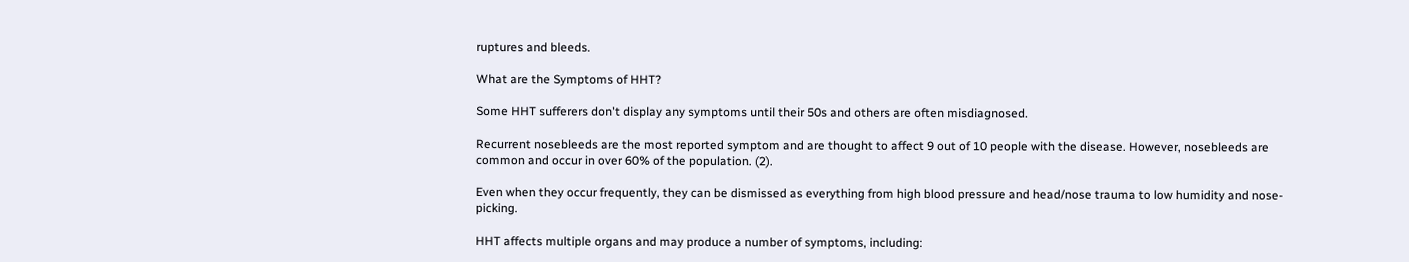ruptures and bleeds.

What are the Symptoms of HHT?

Some HHT sufferers don't display any symptoms until their 50s and others are often misdiagnosed.

Recurrent nosebleeds are the most reported symptom and are thought to affect 9 out of 10 people with the disease. However, nosebleeds are common and occur in over 60% of the population. (2).

Even when they occur frequently, they can be dismissed as everything from high blood pressure and head/nose trauma to low humidity and nose-picking.

HHT affects multiple organs and may produce a number of symptoms, including: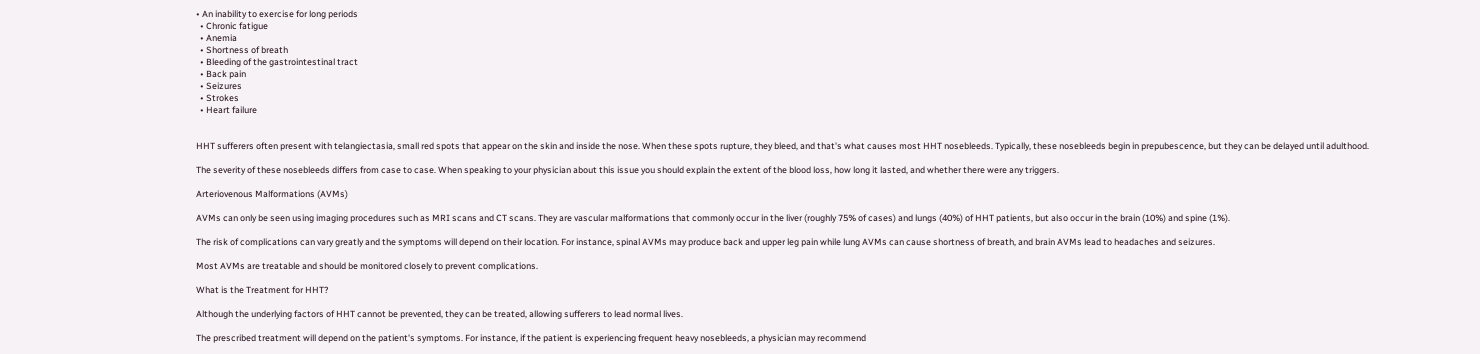• An inability to exercise for long periods
  • Chronic fatigue
  • Anemia
  • Shortness of breath
  • Bleeding of the gastrointestinal tract
  • Back pain
  • Seizures
  • Strokes
  • Heart failure


HHT sufferers often present with telangiectasia, small red spots that appear on the skin and inside the nose. When these spots rupture, they bleed, and that's what causes most HHT nosebleeds. Typically, these nosebleeds begin in prepubescence, but they can be delayed until adulthood.

The severity of these nosebleeds differs from case to case. When speaking to your physician about this issue you should explain the extent of the blood loss, how long it lasted, and whether there were any triggers.

Arteriovenous Malformations (AVMs)

AVMs can only be seen using imaging procedures such as MRI scans and CT scans. They are vascular malformations that commonly occur in the liver (roughly 75% of cases) and lungs (40%) of HHT patients, but also occur in the brain (10%) and spine (1%).

The risk of complications can vary greatly and the symptoms will depend on their location. For instance, spinal AVMs may produce back and upper leg pain while lung AVMs can cause shortness of breath, and brain AVMs lead to headaches and seizures.

Most AVMs are treatable and should be monitored closely to prevent complications.

What is the Treatment for HHT?

Although the underlying factors of HHT cannot be prevented, they can be treated, allowing sufferers to lead normal lives.

The prescribed treatment will depend on the patient's symptoms. For instance, if the patient is experiencing frequent heavy nosebleeds, a physician may recommend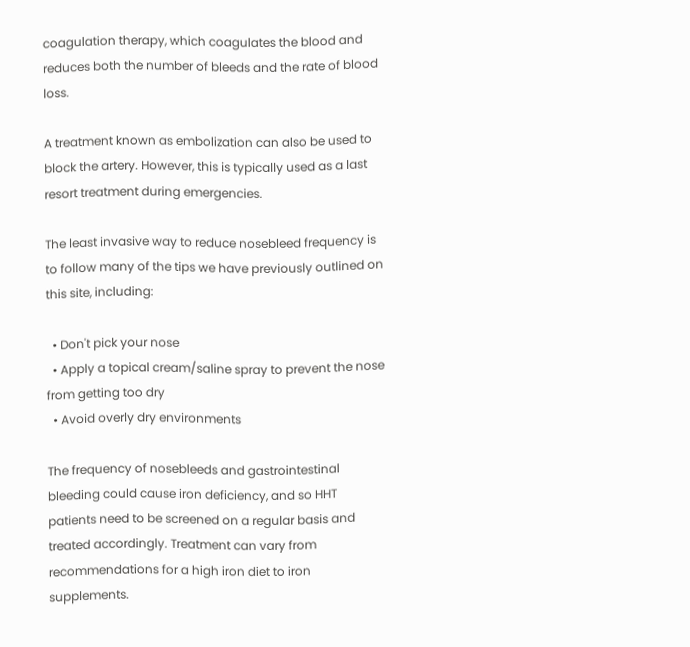coagulation therapy, which coagulates the blood and reduces both the number of bleeds and the rate of blood loss.

A treatment known as embolization can also be used to block the artery. However, this is typically used as a last resort treatment during emergencies.

The least invasive way to reduce nosebleed frequency is to follow many of the tips we have previously outlined on this site, including:

  • Don't pick your nose
  • Apply a topical cream/saline spray to prevent the nose from getting too dry
  • Avoid overly dry environments

The frequency of nosebleeds and gastrointestinal bleeding could cause iron deficiency, and so HHT patients need to be screened on a regular basis and treated accordingly. Treatment can vary from recommendations for a high iron diet to iron supplements.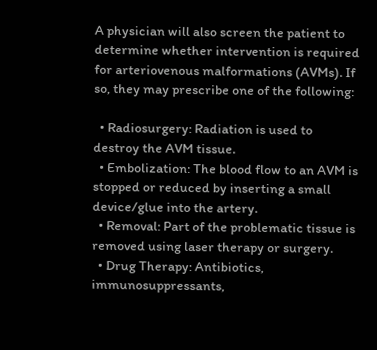A physician will also screen the patient to determine whether intervention is required for arteriovenous malformations (AVMs). If so, they may prescribe one of the following:

  • Radiosurgery: Radiation is used to destroy the AVM tissue.
  • Embolization: The blood flow to an AVM is stopped or reduced by inserting a small device/glue into the artery.
  • Removal: Part of the problematic tissue is removed using laser therapy or surgery.
  • Drug Therapy: Antibiotics, immunosuppressants,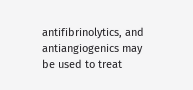antifibrinolytics, and antiangiogenics may be used to treat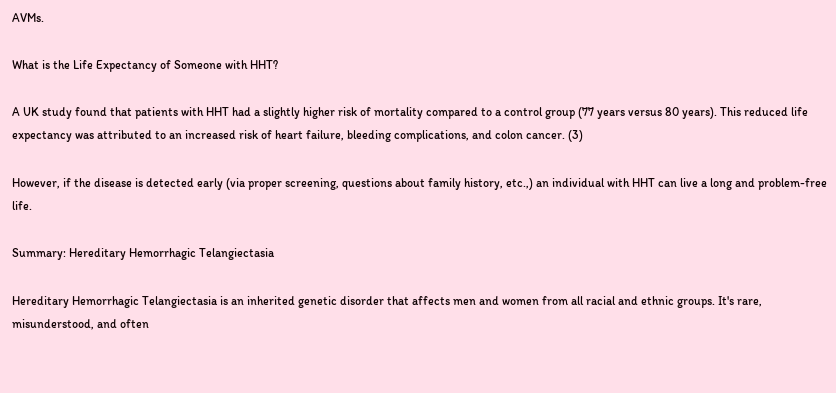AVMs.

What is the Life Expectancy of Someone with HHT?

A UK study found that patients with HHT had a slightly higher risk of mortality compared to a control group (77 years versus 80 years). This reduced life expectancy was attributed to an increased risk of heart failure, bleeding complications, and colon cancer. (3)

However, if the disease is detected early (via proper screening, questions about family history, etc.,) an individual with HHT can live a long and problem-free life.

Summary: Hereditary Hemorrhagic Telangiectasia

Hereditary Hemorrhagic Telangiectasia is an inherited genetic disorder that affects men and women from all racial and ethnic groups. It's rare, misunderstood, and often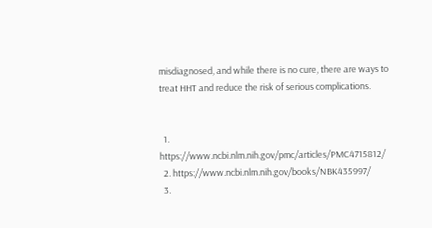misdiagnosed, and while there is no cure, there are ways to treat HHT and reduce the risk of serious complications.


  1. https://www.ncbi.nlm.nih.gov/pmc/articles/PMC4715812/
  2. https://www.ncbi.nlm.nih.gov/books/NBK435997/
  3.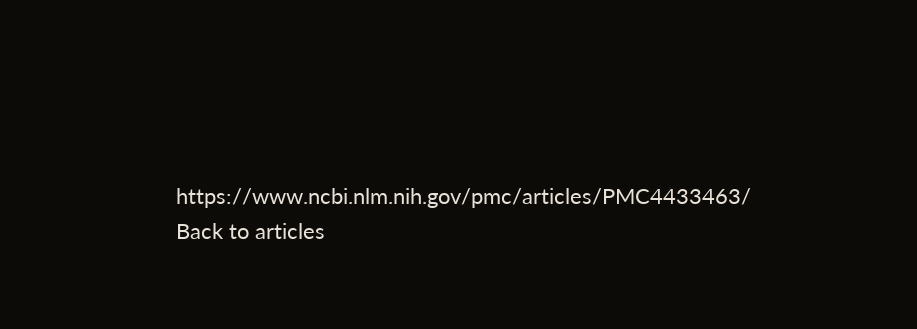https://www.ncbi.nlm.nih.gov/pmc/articles/PMC4433463/
Back to articles